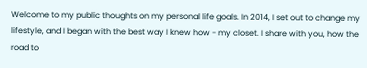Welcome to my public thoughts on my personal life goals. In 2014, I set out to change my lifestyle, and I began with the best way I knew how - my closet. I share with you, how the road to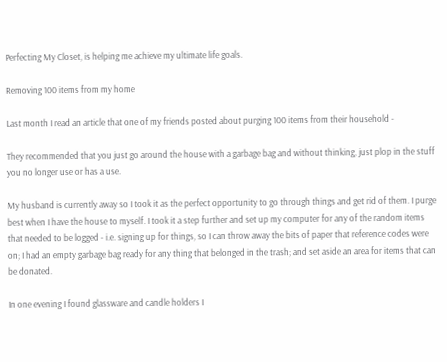Perfecting My Closet, is helping me achieve my ultimate life goals.

Removing 100 items from my home

Last month I read an article that one of my friends posted about purging 100 items from their household -

They recommended that you just go around the house with a garbage bag and without thinking, just plop in the stuff you no longer use or has a use.

My husband is currently away so I took it as the perfect opportunity to go through things and get rid of them. I purge best when I have the house to myself. I took it a step further and set up my computer for any of the random items that needed to be logged - i.e. signing up for things, so I can throw away the bits of paper that reference codes were on; I had an empty garbage bag ready for any thing that belonged in the trash; and set aside an area for items that can be donated.

In one evening I found glassware and candle holders I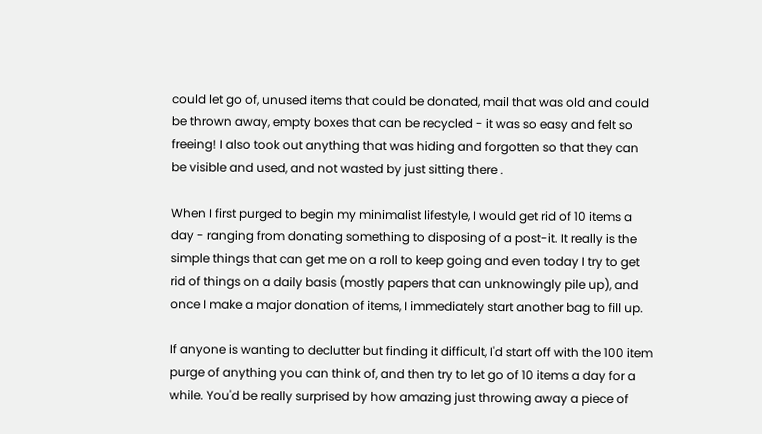could let go of, unused items that could be donated, mail that was old and could be thrown away, empty boxes that can be recycled - it was so easy and felt so freeing! I also took out anything that was hiding and forgotten so that they can be visible and used, and not wasted by just sitting there .

When I first purged to begin my minimalist lifestyle, I would get rid of 10 items a day - ranging from donating something to disposing of a post-it. It really is the simple things that can get me on a roll to keep going and even today I try to get rid of things on a daily basis (mostly papers that can unknowingly pile up), and once I make a major donation of items, I immediately start another bag to fill up.

If anyone is wanting to declutter but finding it difficult, I'd start off with the 100 item purge of anything you can think of, and then try to let go of 10 items a day for a while. You'd be really surprised by how amazing just throwing away a piece of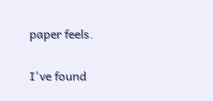paper feels.

I've found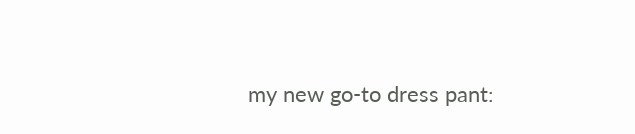my new go-to dress pant: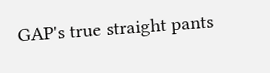GAP's true straight pants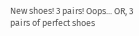New shoes! 3 pairs! Oops... OR, 3 pairs of perfect shoes